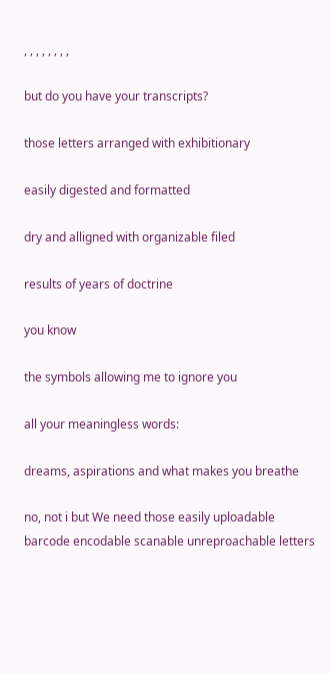, , , , , , , ,

but do you have your transcripts?

those letters arranged with exhibitionary

easily digested and formatted

dry and alligned with organizable filed

results of years of doctrine

you know

the symbols allowing me to ignore you

all your meaningless words:

dreams, aspirations and what makes you breathe

no, not i but We need those easily uploadable barcode encodable scanable unreproachable letters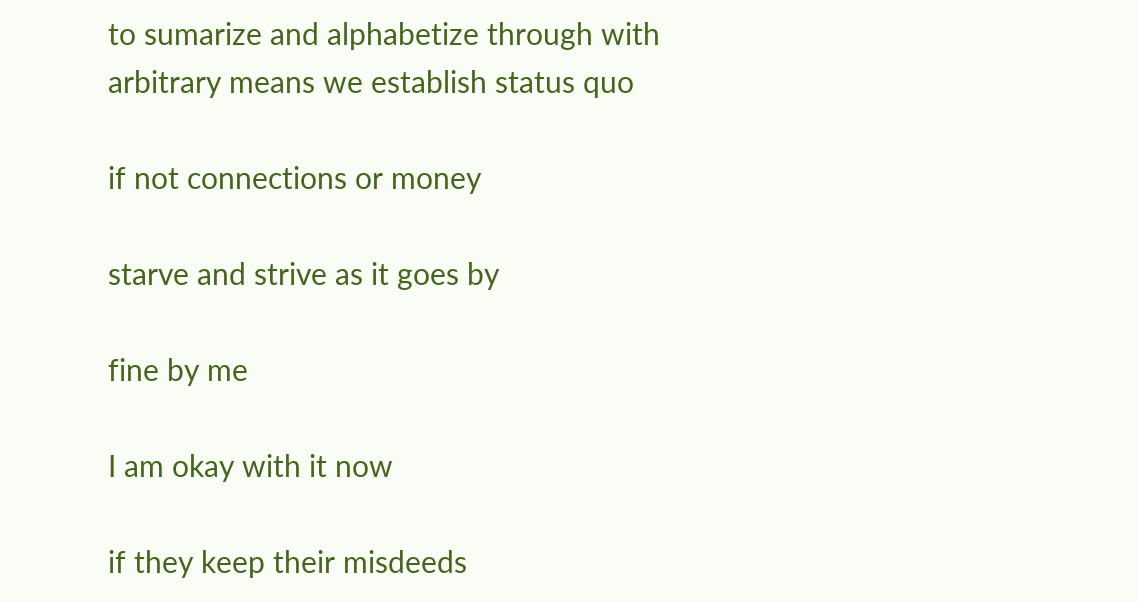to sumarize and alphabetize through with arbitrary means we establish status quo

if not connections or money

starve and strive as it goes by

fine by me

I am okay with it now

if they keep their misdeeds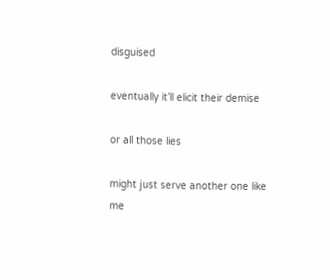disguised

eventually it’ll elicit their demise

or all those lies

might just serve another one like me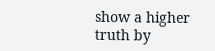show a higher truth by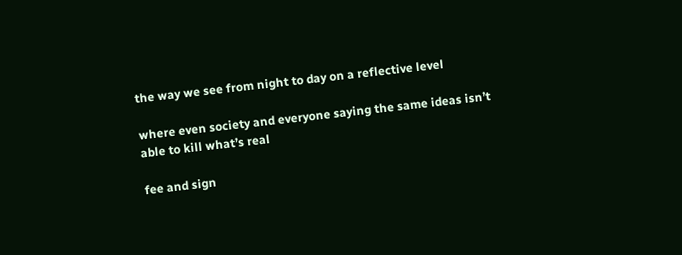the way we see from night to day on a reflective level

where even society and everyone saying the same ideas isn’t able to kill what’s real

fee and sign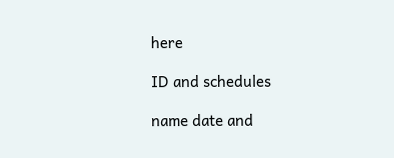here

ID and schedules

name date and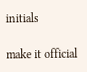initials

make it official